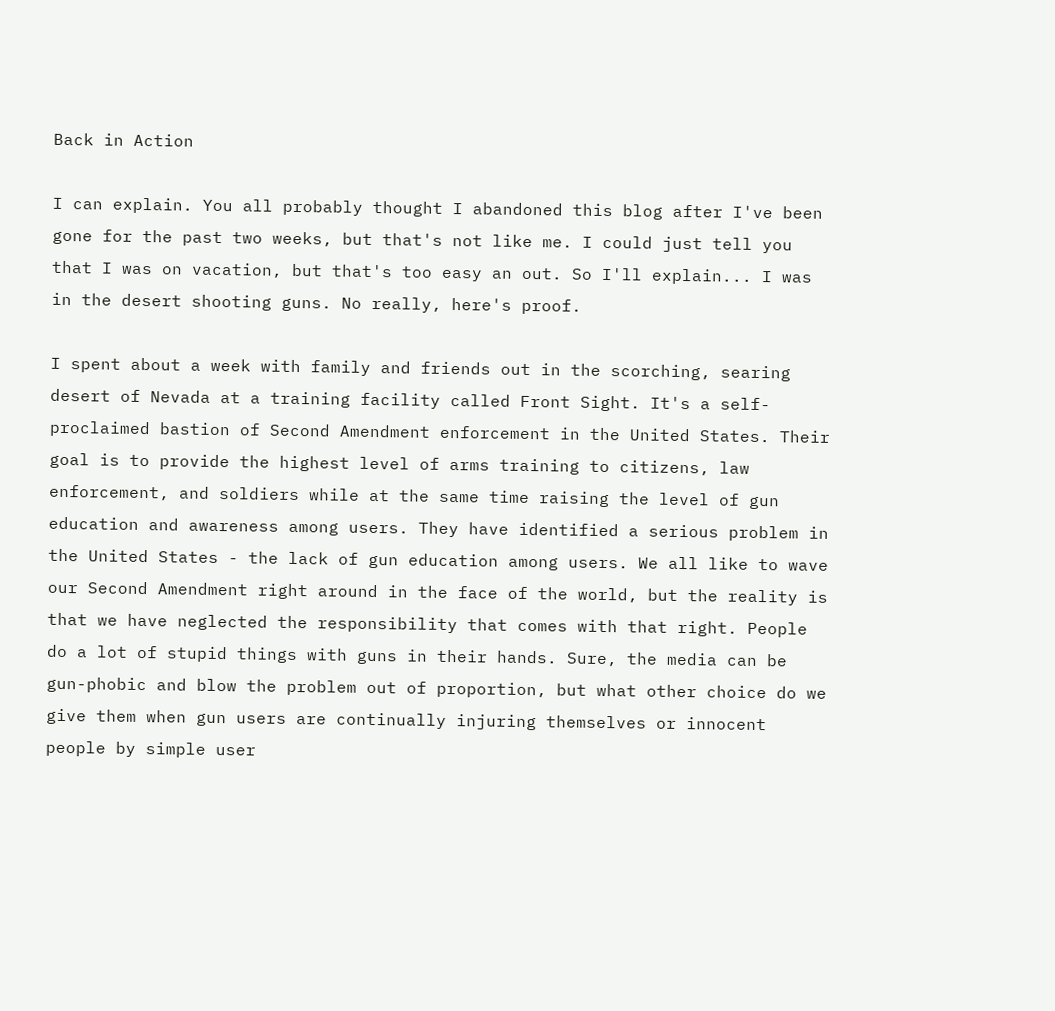Back in Action

I can explain. You all probably thought I abandoned this blog after I've been gone for the past two weeks, but that's not like me. I could just tell you that I was on vacation, but that's too easy an out. So I'll explain... I was in the desert shooting guns. No really, here's proof.

I spent about a week with family and friends out in the scorching, searing desert of Nevada at a training facility called Front Sight. It's a self-proclaimed bastion of Second Amendment enforcement in the United States. Their goal is to provide the highest level of arms training to citizens, law enforcement, and soldiers while at the same time raising the level of gun education and awareness among users. They have identified a serious problem in the United States - the lack of gun education among users. We all like to wave our Second Amendment right around in the face of the world, but the reality is that we have neglected the responsibility that comes with that right. People do a lot of stupid things with guns in their hands. Sure, the media can be gun-phobic and blow the problem out of proportion, but what other choice do we give them when gun users are continually injuring themselves or innocent people by simple user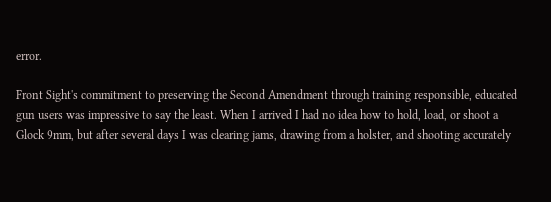error.

Front Sight's commitment to preserving the Second Amendment through training responsible, educated gun users was impressive to say the least. When I arrived I had no idea how to hold, load, or shoot a Glock 9mm, but after several days I was clearing jams, drawing from a holster, and shooting accurately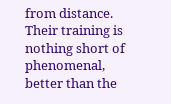from distance. Their training is nothing short of phenomenal, better than the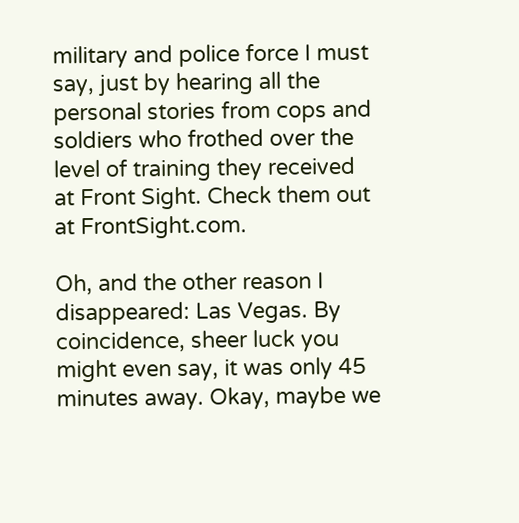military and police force I must say, just by hearing all the personal stories from cops and soldiers who frothed over the level of training they received at Front Sight. Check them out at FrontSight.com.

Oh, and the other reason I disappeared: Las Vegas. By coincidence, sheer luck you might even say, it was only 45 minutes away. Okay, maybe we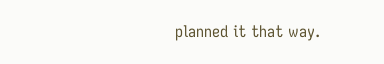planned it that way.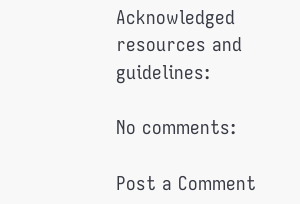Acknowledged resources and guidelines:

No comments:

Post a Comment